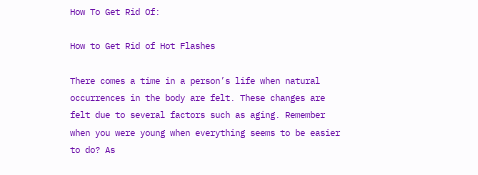How To Get Rid Of:

How to Get Rid of Hot Flashes

There comes a time in a person’s life when natural occurrences in the body are felt. These changes are felt due to several factors such as aging. Remember when you were young when everything seems to be easier to do? As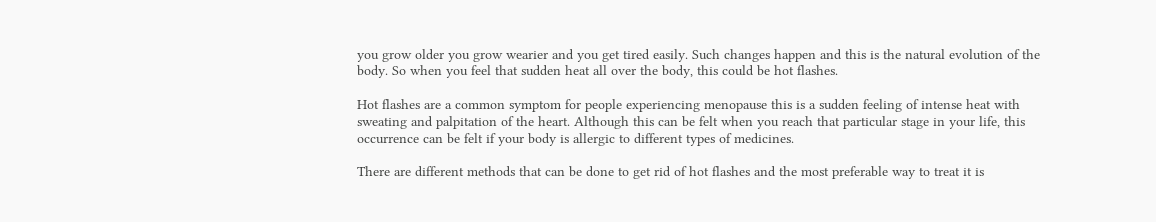you grow older you grow wearier and you get tired easily. Such changes happen and this is the natural evolution of the body. So when you feel that sudden heat all over the body, this could be hot flashes.

Hot flashes are a common symptom for people experiencing menopause this is a sudden feeling of intense heat with sweating and palpitation of the heart. Although this can be felt when you reach that particular stage in your life, this occurrence can be felt if your body is allergic to different types of medicines.

There are different methods that can be done to get rid of hot flashes and the most preferable way to treat it is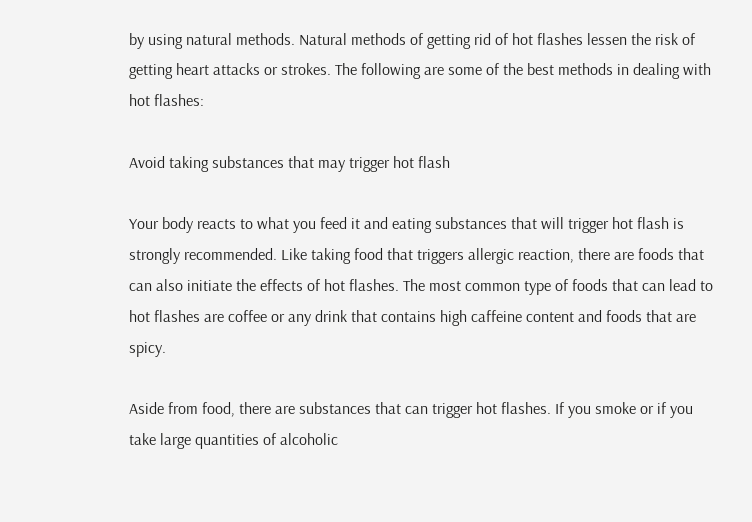by using natural methods. Natural methods of getting rid of hot flashes lessen the risk of getting heart attacks or strokes. The following are some of the best methods in dealing with hot flashes:

Avoid taking substances that may trigger hot flash

Your body reacts to what you feed it and eating substances that will trigger hot flash is strongly recommended. Like taking food that triggers allergic reaction, there are foods that can also initiate the effects of hot flashes. The most common type of foods that can lead to hot flashes are coffee or any drink that contains high caffeine content and foods that are spicy.

Aside from food, there are substances that can trigger hot flashes. If you smoke or if you take large quantities of alcoholic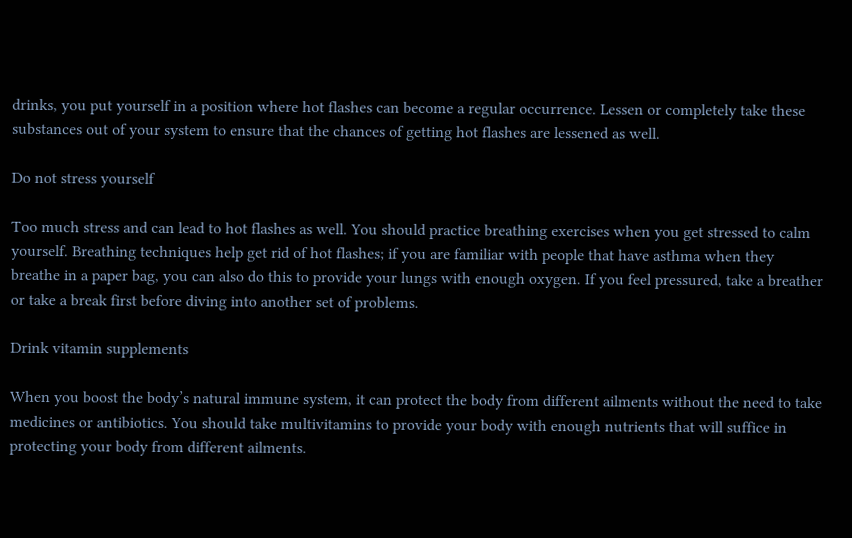drinks, you put yourself in a position where hot flashes can become a regular occurrence. Lessen or completely take these substances out of your system to ensure that the chances of getting hot flashes are lessened as well.

Do not stress yourself

Too much stress and can lead to hot flashes as well. You should practice breathing exercises when you get stressed to calm yourself. Breathing techniques help get rid of hot flashes; if you are familiar with people that have asthma when they breathe in a paper bag, you can also do this to provide your lungs with enough oxygen. If you feel pressured, take a breather or take a break first before diving into another set of problems.

Drink vitamin supplements

When you boost the body’s natural immune system, it can protect the body from different ailments without the need to take medicines or antibiotics. You should take multivitamins to provide your body with enough nutrients that will suffice in protecting your body from different ailments.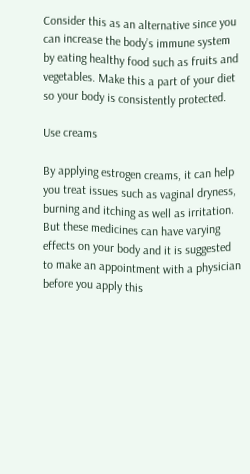Consider this as an alternative since you can increase the body’s immune system by eating healthy food such as fruits and vegetables. Make this a part of your diet so your body is consistently protected.

Use creams

By applying estrogen creams, it can help you treat issues such as vaginal dryness, burning and itching as well as irritation. But these medicines can have varying effects on your body and it is suggested to make an appointment with a physician before you apply this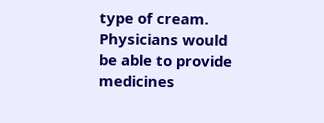type of cream. Physicians would be able to provide medicines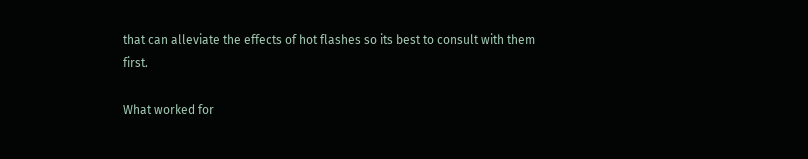that can alleviate the effects of hot flashes so its best to consult with them first.

What worked for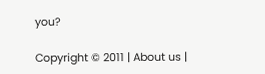you?

Copyright © 2011 | About us |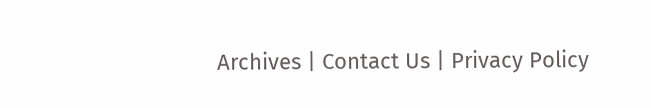Archives | Contact Us | Privacy Policy